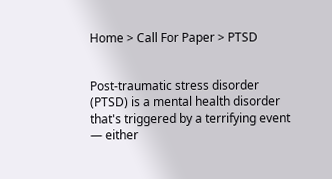Home > Call For Paper > PTSD


Post-traumatic stress disorder (PTSD) is a mental health disorder that's triggered by a terrifying event — either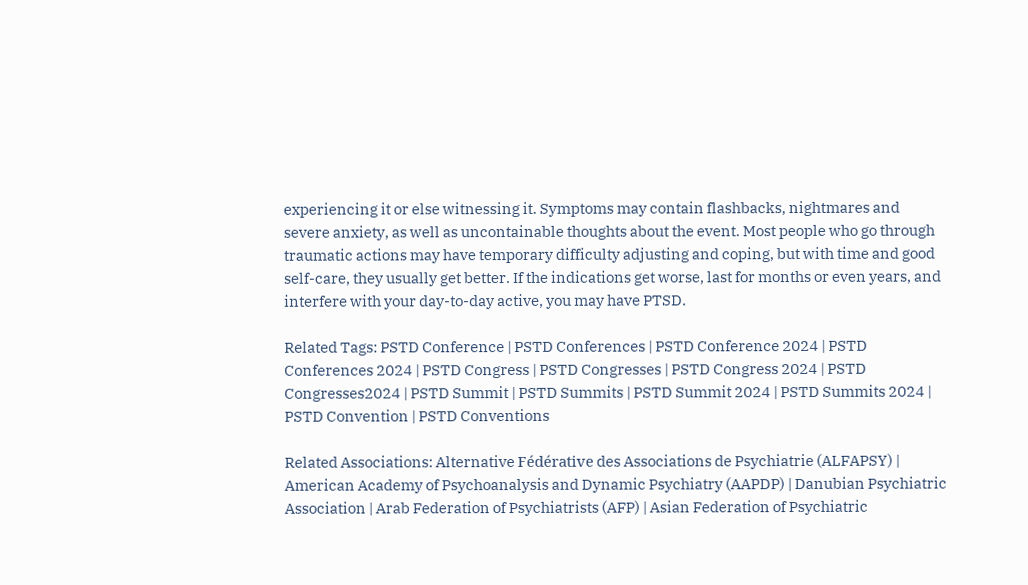experiencing it or else witnessing it. Symptoms may contain flashbacks, nightmares and severe anxiety, as well as uncontainable thoughts about the event. Most people who go through traumatic actions may have temporary difficulty adjusting and coping, but with time and good self-care, they usually get better. If the indications get worse, last for months or even years, and interfere with your day-to-day active, you may have PTSD.

Related Tags: PSTD Conference | PSTD Conferences | PSTD Conference 2024 | PSTD Conferences 2024 | PSTD Congress | PSTD Congresses | PSTD Congress 2024 | PSTD Congresses2024 | PSTD Summit | PSTD Summits | PSTD Summit 2024 | PSTD Summits 2024 | PSTD Convention | PSTD Conventions

Related Associations: Alternative Fédérative des Associations de Psychiatrie (ALFAPSY) | American Academy of Psychoanalysis and Dynamic Psychiatry (AAPDP) | Danubian Psychiatric Association | Arab Federation of Psychiatrists (AFP) | Asian Federation of Psychiatric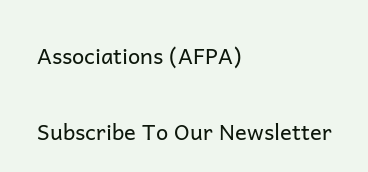Associations (AFPA)

Subscribe To Our Newsletter